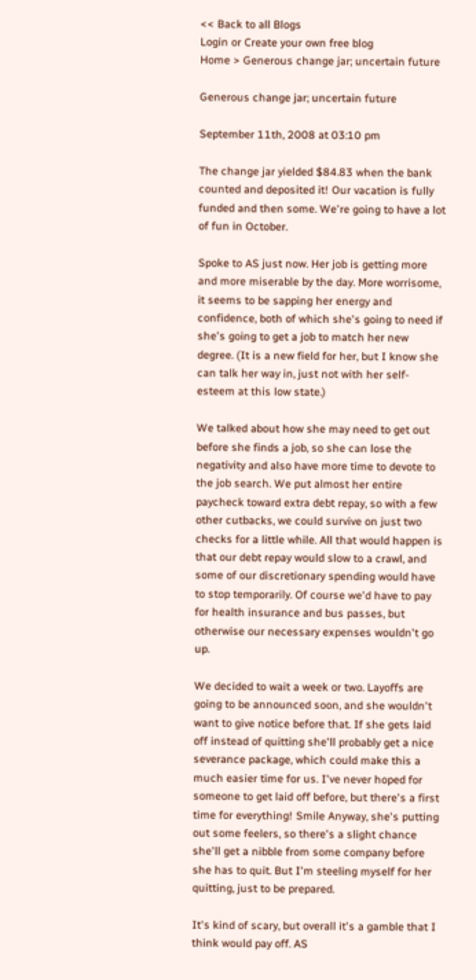<< Back to all Blogs
Login or Create your own free blog
Home > Generous change jar; uncertain future

Generous change jar; uncertain future

September 11th, 2008 at 03:10 pm

The change jar yielded $84.83 when the bank counted and deposited it! Our vacation is fully funded and then some. We're going to have a lot of fun in October.

Spoke to AS just now. Her job is getting more and more miserable by the day. More worrisome, it seems to be sapping her energy and confidence, both of which she's going to need if she's going to get a job to match her new degree. (It is a new field for her, but I know she can talk her way in, just not with her self-esteem at this low state.)

We talked about how she may need to get out before she finds a job, so she can lose the negativity and also have more time to devote to the job search. We put almost her entire paycheck toward extra debt repay, so with a few other cutbacks, we could survive on just two checks for a little while. All that would happen is that our debt repay would slow to a crawl, and some of our discretionary spending would have to stop temporarily. Of course we'd have to pay for health insurance and bus passes, but otherwise our necessary expenses wouldn't go up.

We decided to wait a week or two. Layoffs are going to be announced soon, and she wouldn't want to give notice before that. If she gets laid off instead of quitting she'll probably get a nice severance package, which could make this a much easier time for us. I've never hoped for someone to get laid off before, but there's a first time for everything! Smile Anyway, she's putting out some feelers, so there's a slight chance she'll get a nibble from some company before she has to quit. But I'm steeling myself for her quitting, just to be prepared.

It's kind of scary, but overall it's a gamble that I think would pay off. AS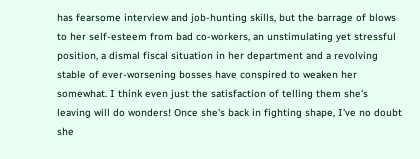has fearsome interview and job-hunting skills, but the barrage of blows to her self-esteem from bad co-workers, an unstimulating yet stressful position, a dismal fiscal situation in her department and a revolving stable of ever-worsening bosses have conspired to weaken her somewhat. I think even just the satisfaction of telling them she's leaving will do wonders! Once she's back in fighting shape, I've no doubt she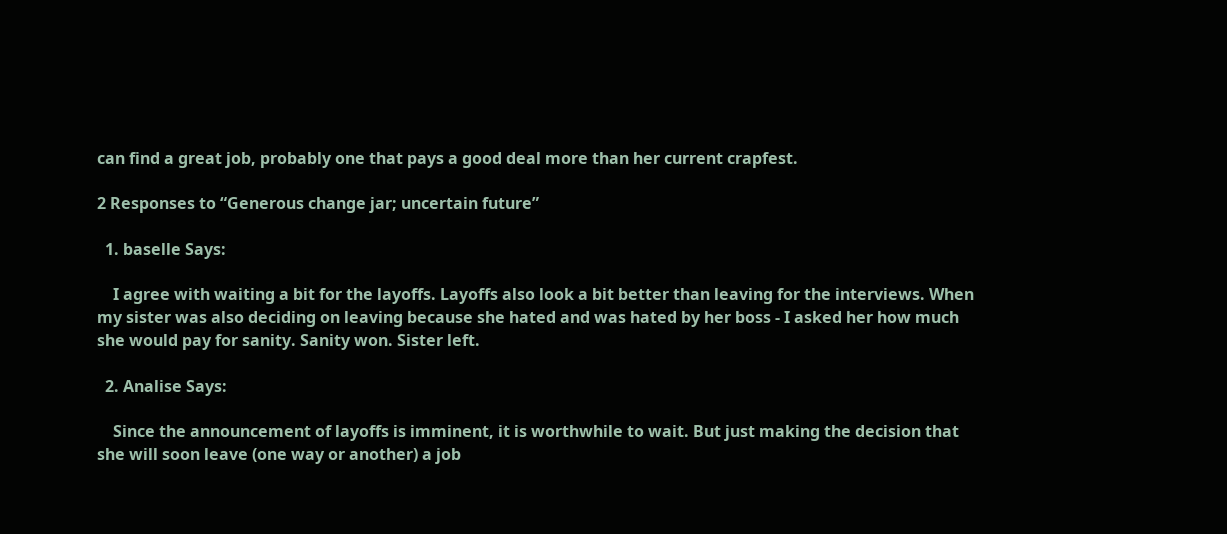can find a great job, probably one that pays a good deal more than her current crapfest.

2 Responses to “Generous change jar; uncertain future”

  1. baselle Says:

    I agree with waiting a bit for the layoffs. Layoffs also look a bit better than leaving for the interviews. When my sister was also deciding on leaving because she hated and was hated by her boss - I asked her how much she would pay for sanity. Sanity won. Sister left.

  2. Analise Says:

    Since the announcement of layoffs is imminent, it is worthwhile to wait. But just making the decision that she will soon leave (one way or another) a job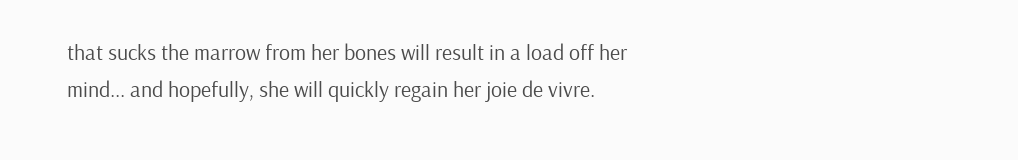that sucks the marrow from her bones will result in a load off her mind... and hopefully, she will quickly regain her joie de vivre.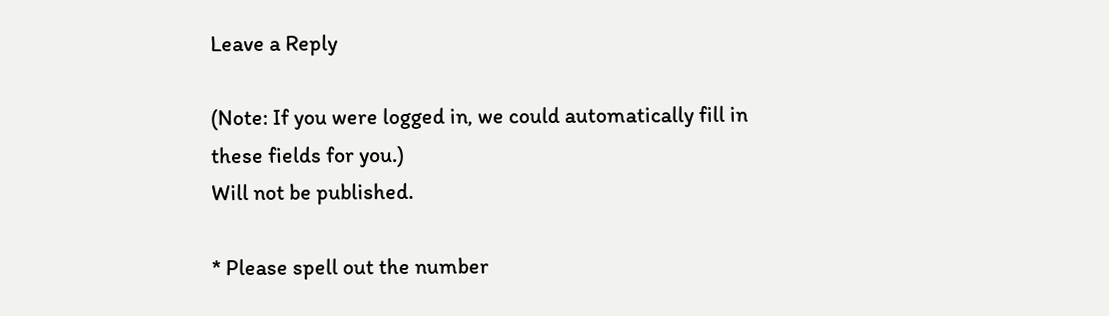Leave a Reply

(Note: If you were logged in, we could automatically fill in these fields for you.)
Will not be published.

* Please spell out the number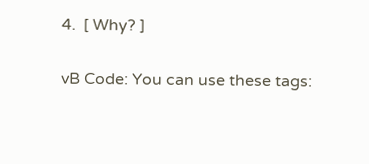4.  [ Why? ]

vB Code: You can use these tags: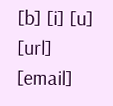[b] [i] [u] [url] [email]